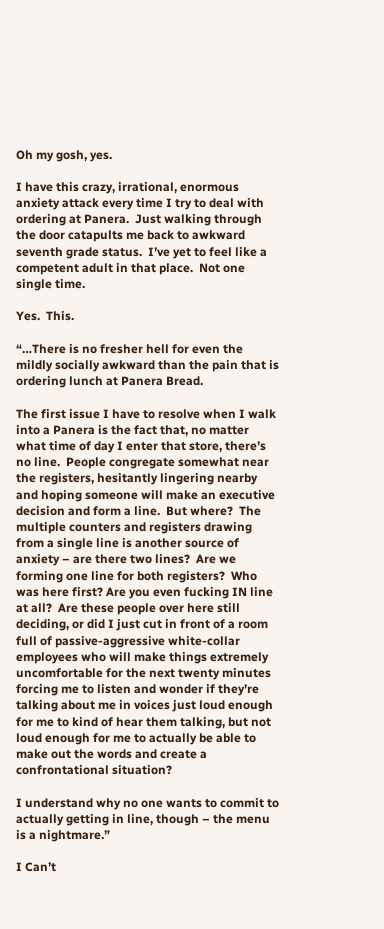Oh my gosh, yes.

I have this crazy, irrational, enormous anxiety attack every time I try to deal with ordering at Panera.  Just walking through the door catapults me back to awkward seventh grade status.  I’ve yet to feel like a competent adult in that place.  Not one single time.

Yes.  This.

“…There is no fresher hell for even the mildly socially awkward than the pain that is ordering lunch at Panera Bread.

The first issue I have to resolve when I walk into a Panera is the fact that, no matter what time of day I enter that store, there’s no line.  People congregate somewhat near the registers, hesitantly lingering nearby and hoping someone will make an executive decision and form a line.  But where?  The multiple counters and registers drawing from a single line is another source of anxiety – are there two lines?  Are we forming one line for both registers?  Who was here first? Are you even fucking IN line at all?  Are these people over here still deciding, or did I just cut in front of a room full of passive-aggressive white-collar employees who will make things extremely uncomfortable for the next twenty minutes forcing me to listen and wonder if they’re talking about me in voices just loud enough for me to kind of hear them talking, but not loud enough for me to actually be able to make out the words and create a confrontational situation?

I understand why no one wants to commit to actually getting in line, though – the menu is a nightmare.”

I Can’t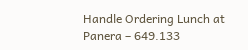Handle Ordering Lunch at Panera – 649.133